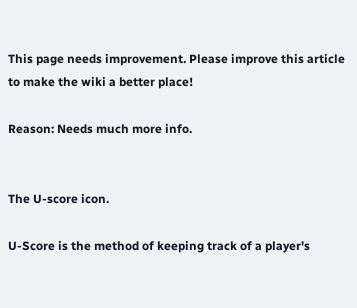This page needs improvement. Please improve this article to make the wiki a better place!

Reason: Needs much more info.


The U-score icon.

U-Score is the method of keeping track of a player's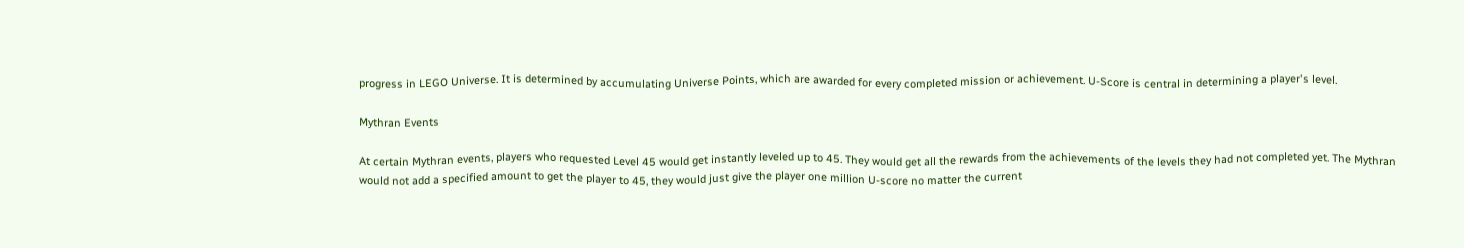progress in LEGO Universe. It is determined by accumulating Universe Points, which are awarded for every completed mission or achievement. U-Score is central in determining a player's level.

Mythran Events

At certain Mythran events, players who requested Level 45 would get instantly leveled up to 45. They would get all the rewards from the achievements of the levels they had not completed yet. The Mythran would not add a specified amount to get the player to 45, they would just give the player one million U-score no matter the current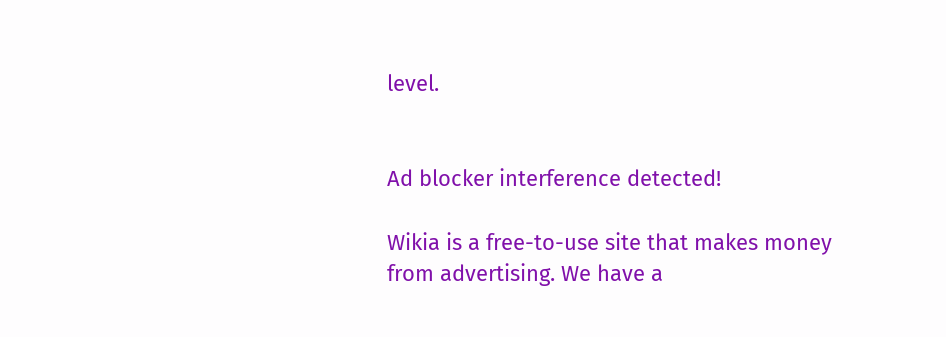level.


Ad blocker interference detected!

Wikia is a free-to-use site that makes money from advertising. We have a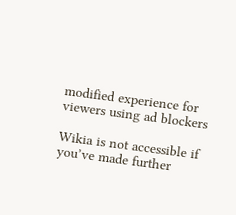modified experience for viewers using ad blockers

Wikia is not accessible if you’ve made further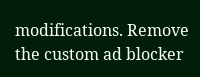modifications. Remove the custom ad blocker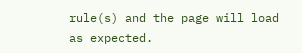rule(s) and the page will load as expected.